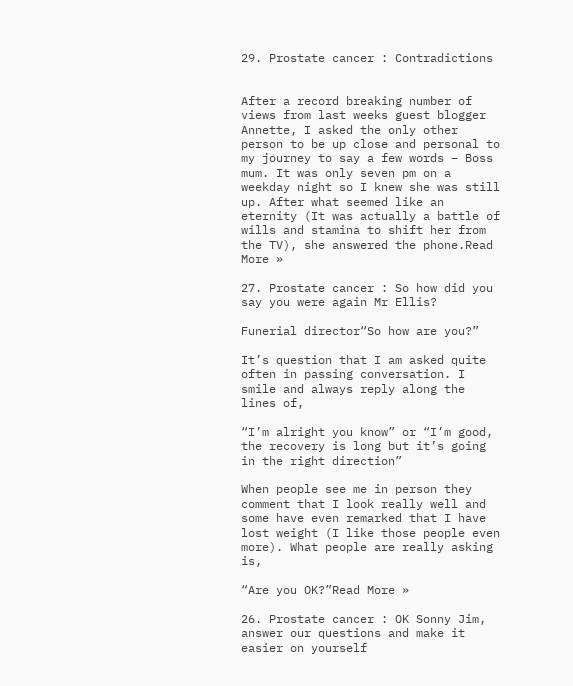29. Prostate cancer : Contradictions


After a record breaking number of views from last weeks guest blogger Annette, I asked the only other person to be up close and personal to my journey to say a few words – Boss mum. It was only seven pm on a weekday night so I knew she was still up. After what seemed like an eternity (It was actually a battle of wills and stamina to shift her from the TV), she answered the phone.Read More »

27. Prostate cancer : So how did you say you were again Mr Ellis?

Funerial director“So how are you?”

It’s question that I am asked quite often in passing conversation. I smile and always reply along the lines of,

“I’m alright you know” or “I’m good, the recovery is long but it’s going in the right direction”

When people see me in person they comment that I look really well and some have even remarked that I have lost weight (I like those people even more). What people are really asking is,

“Are you OK?”Read More »

26. Prostate cancer : OK Sonny Jim, answer our questions and make it easier on yourself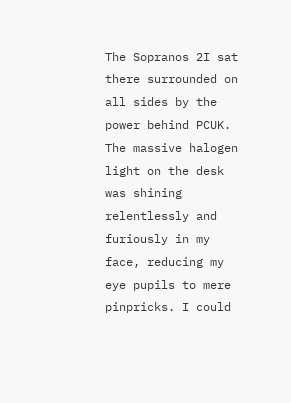The Sopranos 2I sat there surrounded on all sides by the power behind PCUK. The massive halogen light on the desk was shining relentlessly and furiously in my face, reducing my eye pupils to mere pinpricks. I could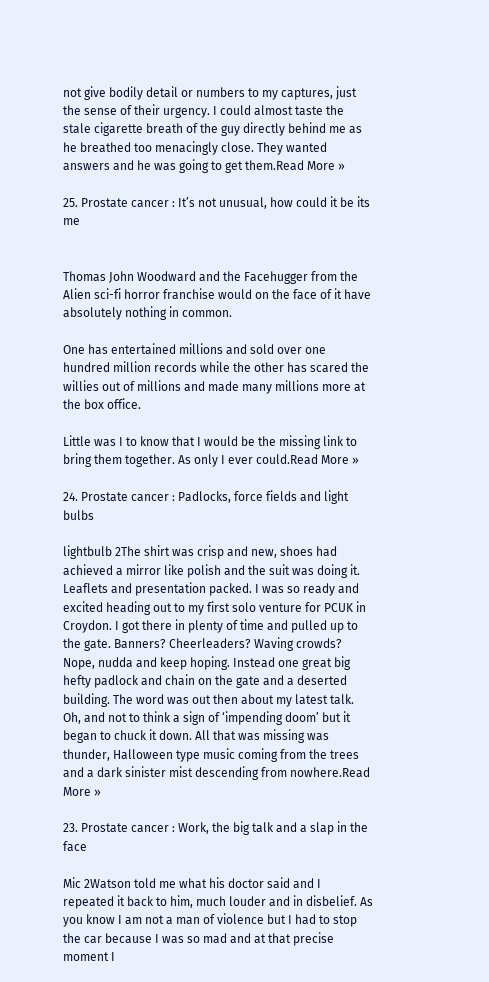not give bodily detail or numbers to my captures, just the sense of their urgency. I could almost taste the stale cigarette breath of the guy directly behind me as he breathed too menacingly close. They wanted answers and he was going to get them.Read More »

25. Prostate cancer : It’s not unusual, how could it be its me


Thomas John Woodward and the Facehugger from the Alien sci-fi horror franchise would on the face of it have absolutely nothing in common.

One has entertained millions and sold over one hundred million records while the other has scared the willies out of millions and made many millions more at the box office.

Little was I to know that I would be the missing link to bring them together. As only I ever could.Read More »

24. Prostate cancer : Padlocks, force fields and light bulbs

lightbulb 2The shirt was crisp and new, shoes had achieved a mirror like polish and the suit was doing it. Leaflets and presentation packed. I was so ready and excited heading out to my first solo venture for PCUK in Croydon. I got there in plenty of time and pulled up to the gate. Banners? Cheerleaders? Waving crowds? Nope, nudda and keep hoping. Instead one great big hefty padlock and chain on the gate and a deserted building. The word was out then about my latest talk. Oh, and not to think a sign of ‘impending doom’ but it began to chuck it down. All that was missing was thunder, Halloween type music coming from the trees and a dark sinister mist descending from nowhere.Read More »

23. Prostate cancer : Work, the big talk and a slap in the face

Mic 2Watson told me what his doctor said and I repeated it back to him, much louder and in disbelief. As you know I am not a man of violence but I had to stop the car because I was so mad and at that precise moment I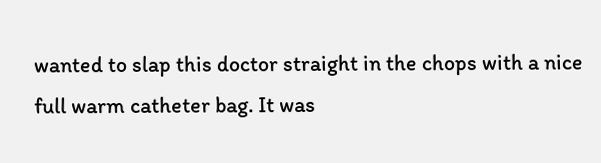wanted to slap this doctor straight in the chops with a nice full warm catheter bag. It was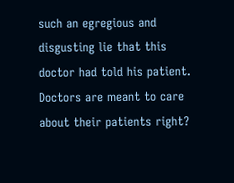such an egregious and disgusting lie that this doctor had told his patient. Doctors are meant to care about their patients right?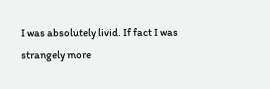I was absolutely livid. If fact I was strangely more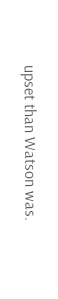upset than Watson was.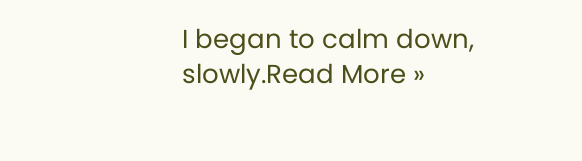I began to calm down, slowly.Read More »